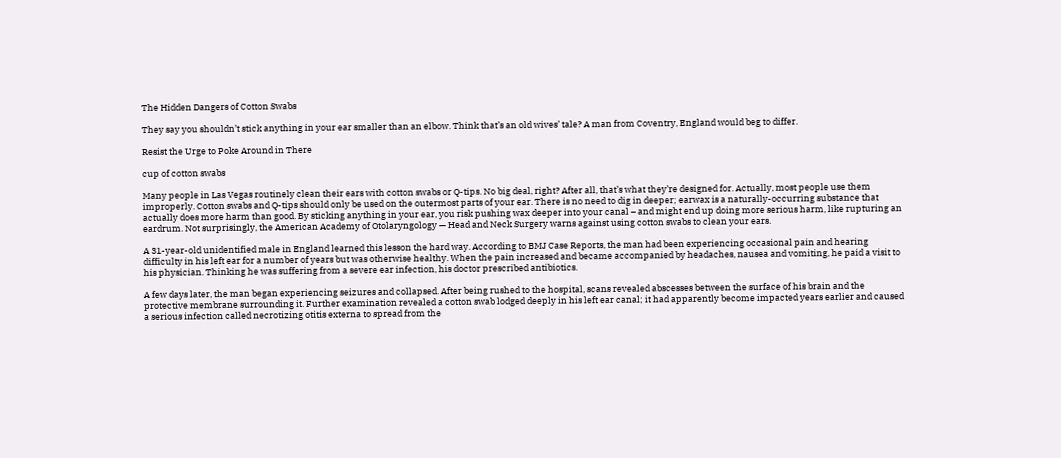The Hidden Dangers of Cotton Swabs

They say you shouldn’t stick anything in your ear smaller than an elbow. Think that’s an old wives’ tale? A man from Coventry, England would beg to differ.

Resist the Urge to Poke Around in There

cup of cotton swabs

Many people in Las Vegas routinely clean their ears with cotton swabs or Q-tips. No big deal, right? After all, that’s what they’re designed for. Actually, most people use them improperly. Cotton swabs and Q-tips should only be used on the outermost parts of your ear. There is no need to dig in deeper; earwax is a naturally-occurring substance that actually does more harm than good. By sticking anything in your ear, you risk pushing wax deeper into your canal – and might end up doing more serious harm, like rupturing an eardrum. Not surprisingly, the American Academy of Otolaryngology — Head and Neck Surgery warns against using cotton swabs to clean your ears.

A 31-year-old unidentified male in England learned this lesson the hard way. According to BMJ Case Reports, the man had been experiencing occasional pain and hearing difficulty in his left ear for a number of years but was otherwise healthy. When the pain increased and became accompanied by headaches, nausea and vomiting, he paid a visit to his physician. Thinking he was suffering from a severe ear infection, his doctor prescribed antibiotics.

A few days later, the man began experiencing seizures and collapsed. After being rushed to the hospital, scans revealed abscesses between the surface of his brain and the protective membrane surrounding it. Further examination revealed a cotton swab lodged deeply in his left ear canal; it had apparently become impacted years earlier and caused a serious infection called necrotizing otitis externa to spread from the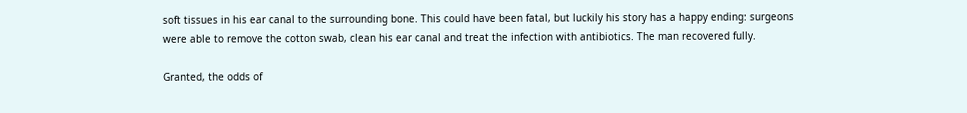soft tissues in his ear canal to the surrounding bone. This could have been fatal, but luckily his story has a happy ending: surgeons were able to remove the cotton swab, clean his ear canal and treat the infection with antibiotics. The man recovered fully.

Granted, the odds of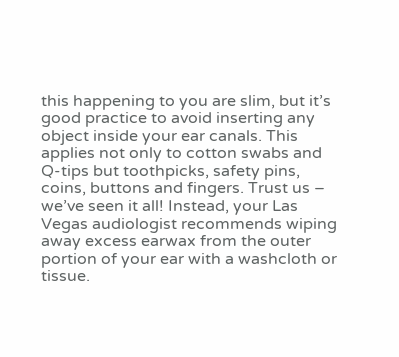this happening to you are slim, but it’s good practice to avoid inserting any object inside your ear canals. This applies not only to cotton swabs and Q-tips but toothpicks, safety pins, coins, buttons and fingers. Trust us – we’ve seen it all! Instead, your Las Vegas audiologist recommends wiping away excess earwax from the outer portion of your ear with a washcloth or tissue.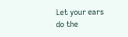Let your ears do the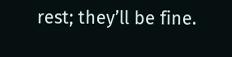rest; they’ll be fine.